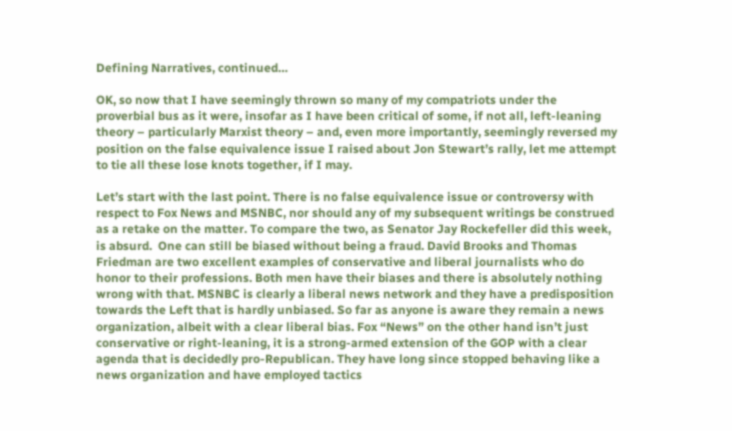Defining Narratives, continued…

OK, so now that I have seemingly thrown so many of my compatriots under the proverbial bus as it were, insofar as I have been critical of some, if not all, left-leaning theory – particularly Marxist theory – and, even more importantly, seemingly reversed my position on the false equivalence issue I raised about Jon Stewart’s rally, let me attempt to tie all these lose knots together, if I may.

Let’s start with the last point. There is no false equivalence issue or controversy with respect to Fox News and MSNBC, nor should any of my subsequent writings be construed as a retake on the matter. To compare the two, as Senator Jay Rockefeller did this week, is absurd.  One can still be biased without being a fraud. David Brooks and Thomas Friedman are two excellent examples of conservative and liberal journalists who do honor to their professions. Both men have their biases and there is absolutely nothing wrong with that. MSNBC is clearly a liberal news network and they have a predisposition towards the Left that is hardly unbiased. So far as anyone is aware they remain a news organization, albeit with a clear liberal bias. Fox “News” on the other hand isn’t just conservative or right-leaning, it is a strong-armed extension of the GOP with a clear agenda that is decidedly pro-Republican. They have long since stopped behaving like a news organization and have employed tactics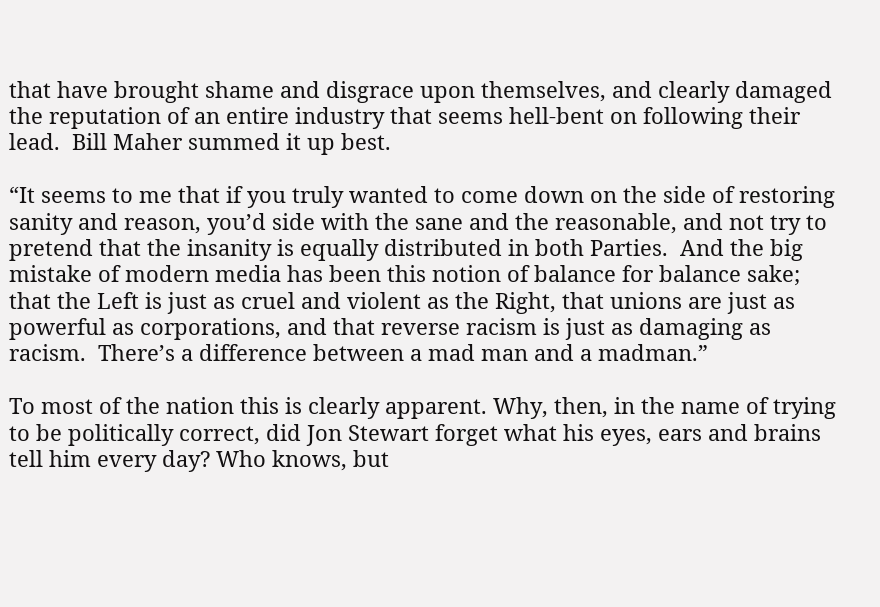that have brought shame and disgrace upon themselves, and clearly damaged the reputation of an entire industry that seems hell-bent on following their lead.  Bill Maher summed it up best.

“It seems to me that if you truly wanted to come down on the side of restoring sanity and reason, you’d side with the sane and the reasonable, and not try to pretend that the insanity is equally distributed in both Parties.  And the big mistake of modern media has been this notion of balance for balance sake; that the Left is just as cruel and violent as the Right, that unions are just as powerful as corporations, and that reverse racism is just as damaging as racism.  There’s a difference between a mad man and a madman.”

To most of the nation this is clearly apparent. Why, then, in the name of trying to be politically correct, did Jon Stewart forget what his eyes, ears and brains tell him every day? Who knows, but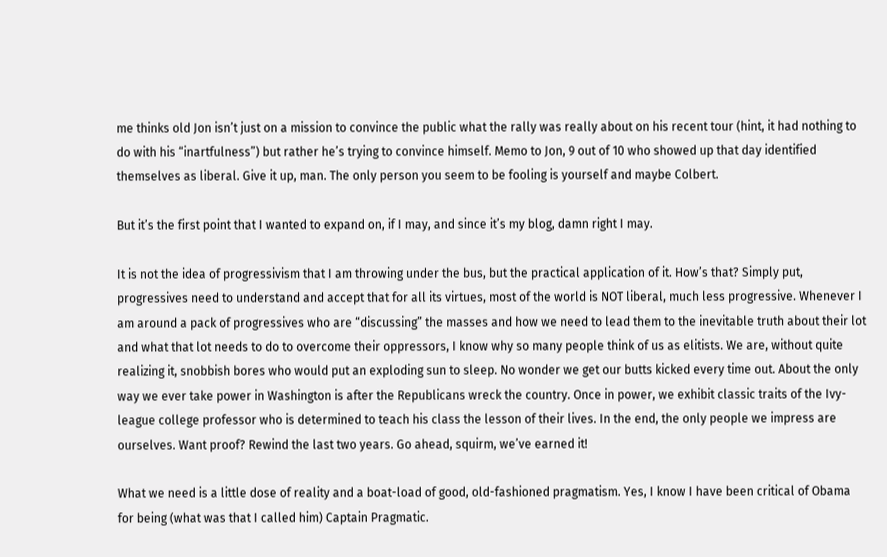me thinks old Jon isn’t just on a mission to convince the public what the rally was really about on his recent tour (hint, it had nothing to do with his “inartfulness”) but rather he’s trying to convince himself. Memo to Jon, 9 out of 10 who showed up that day identified themselves as liberal. Give it up, man. The only person you seem to be fooling is yourself and maybe Colbert.

But it’s the first point that I wanted to expand on, if I may, and since it’s my blog, damn right I may.

It is not the idea of progressivism that I am throwing under the bus, but the practical application of it. How’s that? Simply put, progressives need to understand and accept that for all its virtues, most of the world is NOT liberal, much less progressive. Whenever I am around a pack of progressives who are “discussing” the masses and how we need to lead them to the inevitable truth about their lot and what that lot needs to do to overcome their oppressors, I know why so many people think of us as elitists. We are, without quite realizing it, snobbish bores who would put an exploding sun to sleep. No wonder we get our butts kicked every time out. About the only way we ever take power in Washington is after the Republicans wreck the country. Once in power, we exhibit classic traits of the Ivy-league college professor who is determined to teach his class the lesson of their lives. In the end, the only people we impress are ourselves. Want proof? Rewind the last two years. Go ahead, squirm, we’ve earned it!

What we need is a little dose of reality and a boat-load of good, old-fashioned pragmatism. Yes, I know I have been critical of Obama for being (what was that I called him) Captain Pragmatic.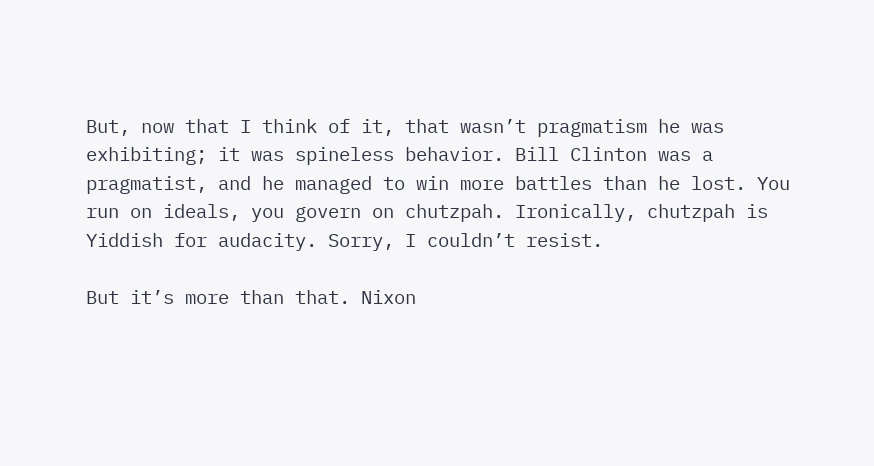But, now that I think of it, that wasn’t pragmatism he was exhibiting; it was spineless behavior. Bill Clinton was a pragmatist, and he managed to win more battles than he lost. You run on ideals, you govern on chutzpah. Ironically, chutzpah is Yiddish for audacity. Sorry, I couldn’t resist.

But it’s more than that. Nixon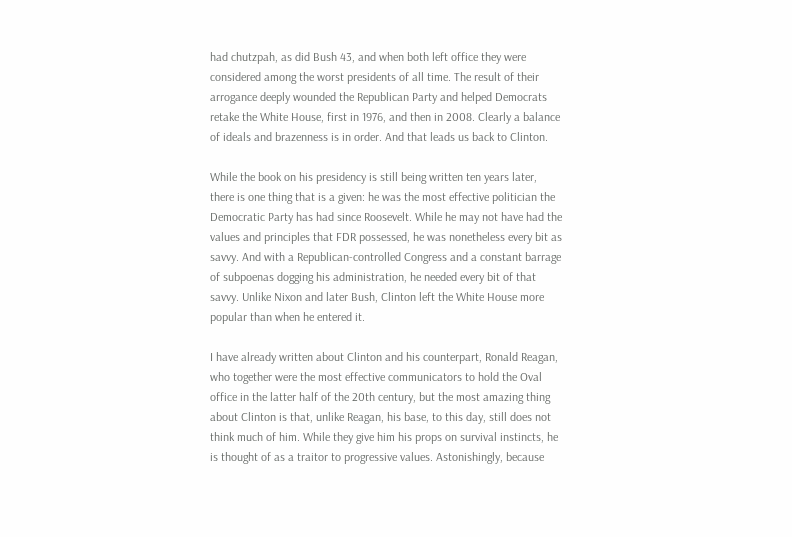had chutzpah, as did Bush 43, and when both left office they were considered among the worst presidents of all time. The result of their arrogance deeply wounded the Republican Party and helped Democrats retake the White House, first in 1976, and then in 2008. Clearly a balance of ideals and brazenness is in order. And that leads us back to Clinton.

While the book on his presidency is still being written ten years later, there is one thing that is a given: he was the most effective politician the Democratic Party has had since Roosevelt. While he may not have had the values and principles that FDR possessed, he was nonetheless every bit as savvy. And with a Republican-controlled Congress and a constant barrage of subpoenas dogging his administration, he needed every bit of that savvy. Unlike Nixon and later Bush, Clinton left the White House more popular than when he entered it.

I have already written about Clinton and his counterpart, Ronald Reagan, who together were the most effective communicators to hold the Oval office in the latter half of the 20th century, but the most amazing thing about Clinton is that, unlike Reagan, his base, to this day, still does not think much of him. While they give him his props on survival instincts, he is thought of as a traitor to progressive values. Astonishingly, because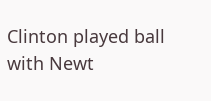Clinton played ball with Newt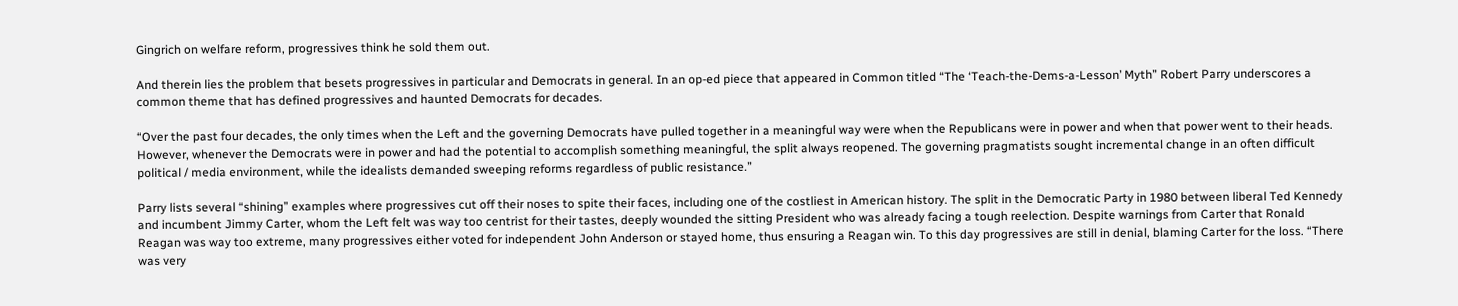Gingrich on welfare reform, progressives think he sold them out.

And therein lies the problem that besets progressives in particular and Democrats in general. In an op-ed piece that appeared in Common titled “The ‘Teach-the-Dems-a-Lesson’ Myth” Robert Parry underscores a common theme that has defined progressives and haunted Democrats for decades.

“Over the past four decades, the only times when the Left and the governing Democrats have pulled together in a meaningful way were when the Republicans were in power and when that power went to their heads. However, whenever the Democrats were in power and had the potential to accomplish something meaningful, the split always reopened. The governing pragmatists sought incremental change in an often difficult political / media environment, while the idealists demanded sweeping reforms regardless of public resistance.”

Parry lists several “shining” examples where progressives cut off their noses to spite their faces, including one of the costliest in American history. The split in the Democratic Party in 1980 between liberal Ted Kennedy and incumbent Jimmy Carter, whom the Left felt was way too centrist for their tastes, deeply wounded the sitting President who was already facing a tough reelection. Despite warnings from Carter that Ronald Reagan was way too extreme, many progressives either voted for independent John Anderson or stayed home, thus ensuring a Reagan win. To this day progressives are still in denial, blaming Carter for the loss. “There was very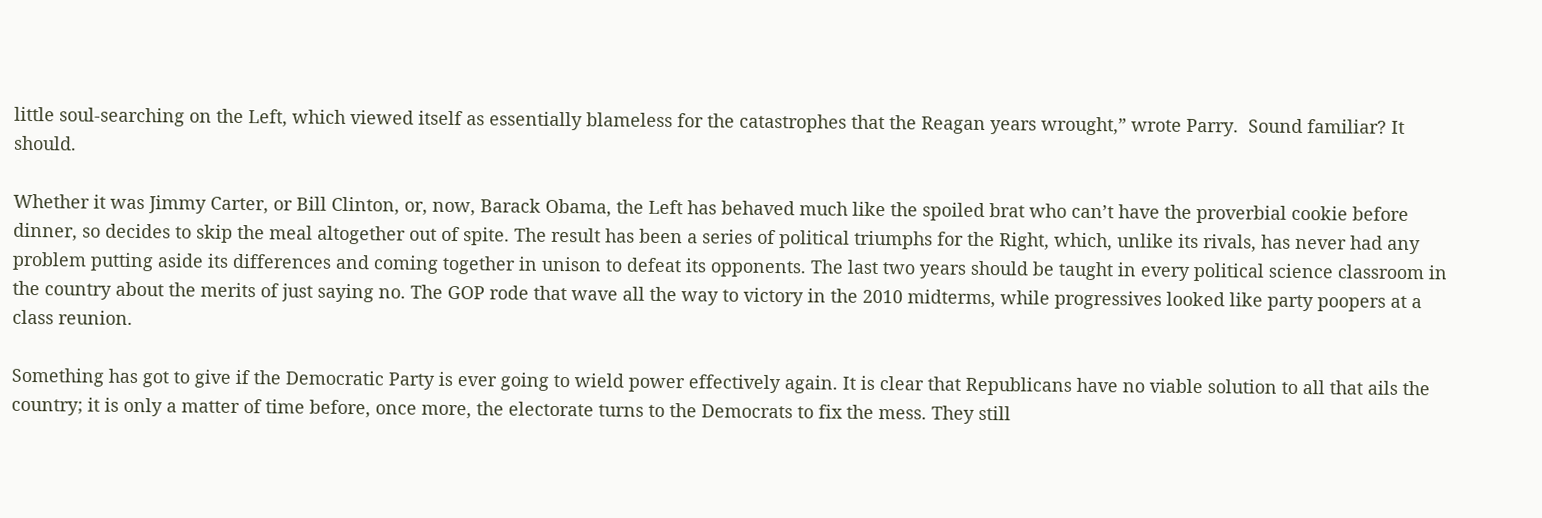little soul-searching on the Left, which viewed itself as essentially blameless for the catastrophes that the Reagan years wrought,” wrote Parry.  Sound familiar? It should.

Whether it was Jimmy Carter, or Bill Clinton, or, now, Barack Obama, the Left has behaved much like the spoiled brat who can’t have the proverbial cookie before dinner, so decides to skip the meal altogether out of spite. The result has been a series of political triumphs for the Right, which, unlike its rivals, has never had any problem putting aside its differences and coming together in unison to defeat its opponents. The last two years should be taught in every political science classroom in the country about the merits of just saying no. The GOP rode that wave all the way to victory in the 2010 midterms, while progressives looked like party poopers at a class reunion.

Something has got to give if the Democratic Party is ever going to wield power effectively again. It is clear that Republicans have no viable solution to all that ails the country; it is only a matter of time before, once more, the electorate turns to the Democrats to fix the mess. They still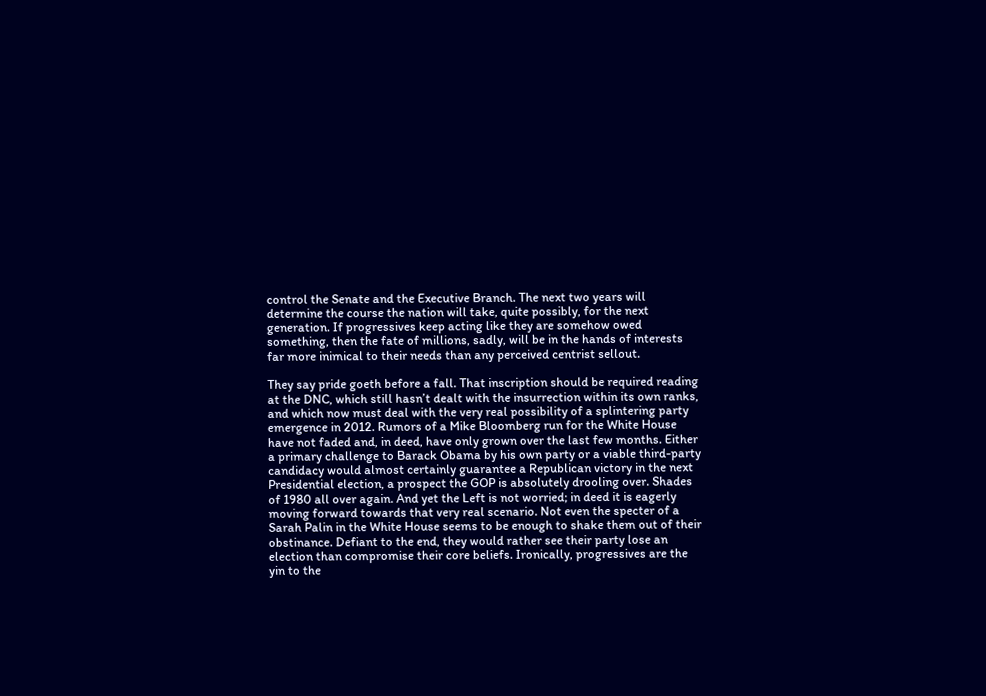control the Senate and the Executive Branch. The next two years will determine the course the nation will take, quite possibly, for the next generation. If progressives keep acting like they are somehow owed something, then the fate of millions, sadly, will be in the hands of interests far more inimical to their needs than any perceived centrist sellout.

They say pride goeth before a fall. That inscription should be required reading at the DNC, which still hasn’t dealt with the insurrection within its own ranks, and which now must deal with the very real possibility of a splintering party emergence in 2012. Rumors of a Mike Bloomberg run for the White House have not faded and, in deed, have only grown over the last few months. Either a primary challenge to Barack Obama by his own party or a viable third-party candidacy would almost certainly guarantee a Republican victory in the next Presidential election, a prospect the GOP is absolutely drooling over. Shades of 1980 all over again. And yet the Left is not worried; in deed it is eagerly moving forward towards that very real scenario. Not even the specter of a Sarah Palin in the White House seems to be enough to shake them out of their obstinance. Defiant to the end, they would rather see their party lose an election than compromise their core beliefs. Ironically, progressives are the yin to the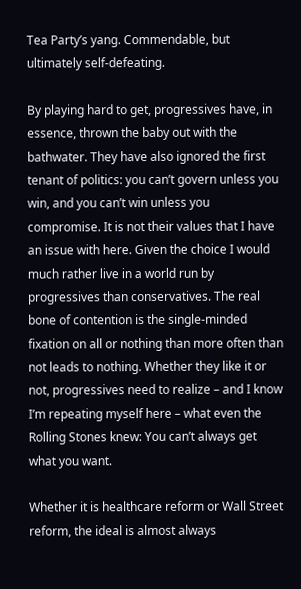Tea Party’s yang. Commendable, but ultimately self-defeating.

By playing hard to get, progressives have, in essence, thrown the baby out with the bathwater. They have also ignored the first tenant of politics: you can’t govern unless you win, and you can’t win unless you compromise. It is not their values that I have an issue with here. Given the choice I would much rather live in a world run by progressives than conservatives. The real bone of contention is the single-minded fixation on all or nothing than more often than not leads to nothing. Whether they like it or not, progressives need to realize – and I know I’m repeating myself here – what even the Rolling Stones knew: You can’t always get what you want.

Whether it is healthcare reform or Wall Street reform, the ideal is almost always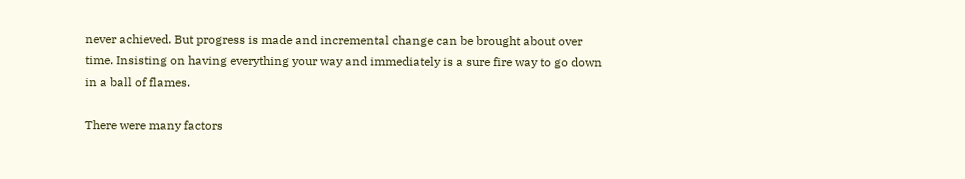never achieved. But progress is made and incremental change can be brought about over time. Insisting on having everything your way and immediately is a sure fire way to go down in a ball of flames.

There were many factors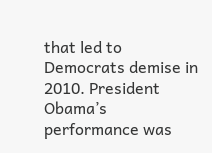that led to Democrats demise in 2010. President Obama’s performance was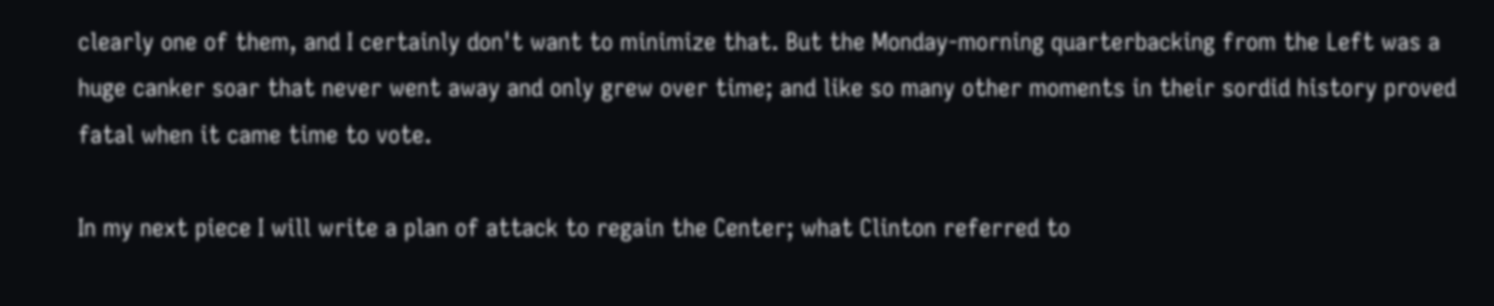clearly one of them, and I certainly don't want to minimize that. But the Monday-morning quarterbacking from the Left was a huge canker soar that never went away and only grew over time; and like so many other moments in their sordid history proved fatal when it came time to vote.

In my next piece I will write a plan of attack to regain the Center; what Clinton referred to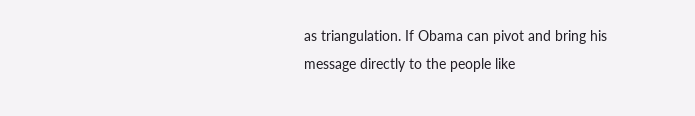as triangulation. If Obama can pivot and bring his message directly to the people like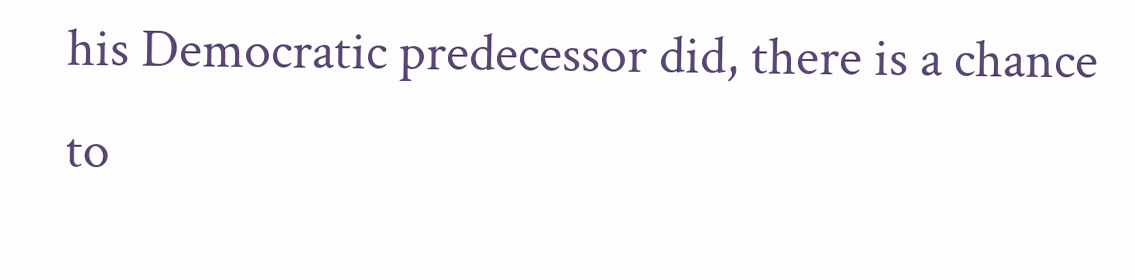his Democratic predecessor did, there is a chance to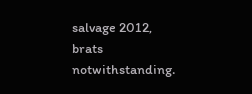salvage 2012, brats notwithstanding.